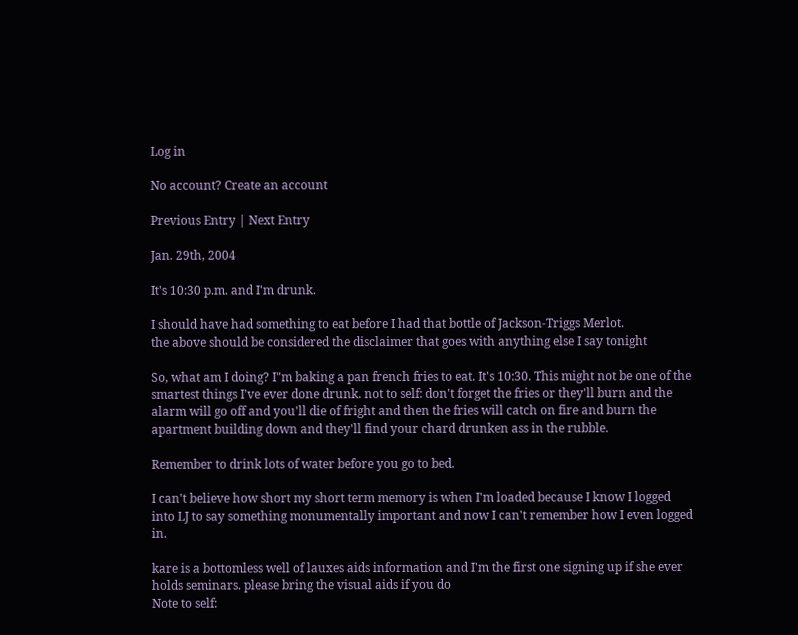Log in

No account? Create an account

Previous Entry | Next Entry

Jan. 29th, 2004

It's 10:30 p.m. and I'm drunk.

I should have had something to eat before I had that bottle of Jackson-Triggs Merlot.
the above should be considered the disclaimer that goes with anything else I say tonight

So, what am I doing? I"m baking a pan french fries to eat. It's 10:30. This might not be one of the smartest things I've ever done drunk. not to self: don't forget the fries or they'll burn and the alarm will go off and you'll die of fright and then the fries will catch on fire and burn the apartment building down and they'll find your chard drunken ass in the rubble.

Remember to drink lots of water before you go to bed.

I can't believe how short my short term memory is when I'm loaded because I know I logged into LJ to say something monumentally important and now I can't remember how I even logged in.

kare is a bottomless well of lauxes aids information and I'm the first one signing up if she ever holds seminars. please bring the visual aids if you do
Note to self: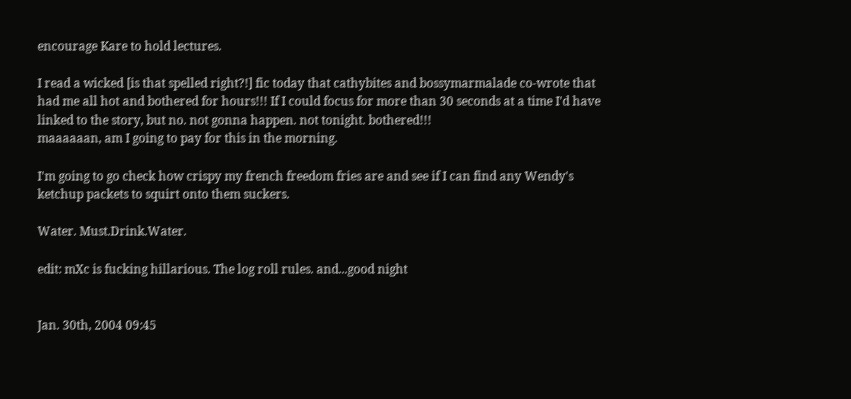encourage Kare to hold lectures.

I read a wicked [is that spelled right?!] fic today that cathybites and bossymarmalade co-wrote that had me all hot and bothered for hours!!! If I could focus for more than 30 seconds at a time I'd have linked to the story, but no. not gonna happen. not tonight. bothered!!!
maaaaaan, am I going to pay for this in the morning.

I'm going to go check how crispy my french freedom fries are and see if I can find any Wendy's ketchup packets to squirt onto them suckers.

Water. Must.Drink.Water.

edit: mXc is fucking hillarious. The log roll rules. and...good night


Jan. 30th, 2004 09:45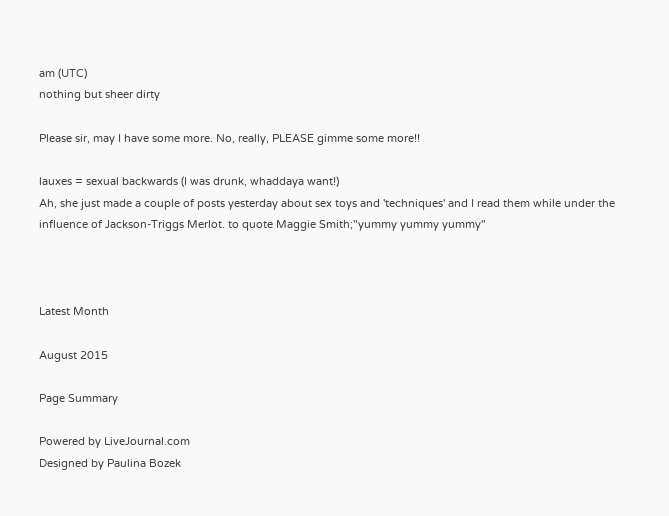am (UTC)
nothing but sheer dirty

Please sir, may I have some more. No, really, PLEASE gimme some more!!

lauxes = sexual backwards (I was drunk, whaddaya want!)
Ah, she just made a couple of posts yesterday about sex toys and 'techniques' and I read them while under the influence of Jackson-Triggs Merlot. to quote Maggie Smith;"yummy yummy yummy"



Latest Month

August 2015

Page Summary

Powered by LiveJournal.com
Designed by Paulina Bozek